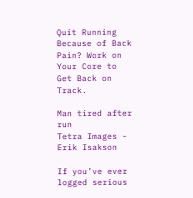Quit Running Because of Back Pain? Work on Your Core to Get Back on Track.

Man tired after run
Tetra Images - Erik Isakson

If you’ve ever logged serious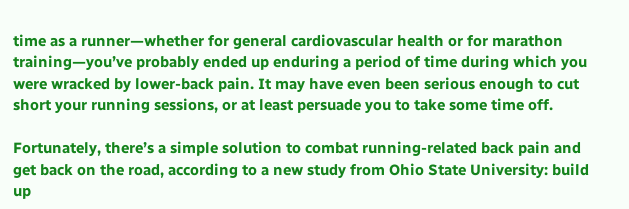time as a runner—whether for general cardiovascular health or for marathon training—you’ve probably ended up enduring a period of time during which you were wracked by lower-back pain. It may have even been serious enough to cut short your running sessions, or at least persuade you to take some time off.

Fortunately, there’s a simple solution to combat running-related back pain and get back on the road, according to a new study from Ohio State University: build up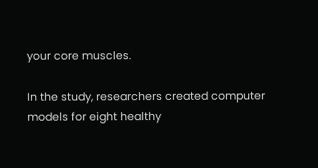your core muscles.

In the study, researchers created computer models for eight healthy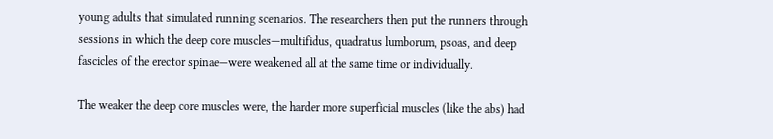young adults that simulated running scenarios. The researchers then put the runners through sessions in which the deep core muscles—multifidus, quadratus lumborum, psoas, and deep fascicles of the erector spinae—were weakened all at the same time or individually.

The weaker the deep core muscles were, the harder more superficial muscles (like the abs) had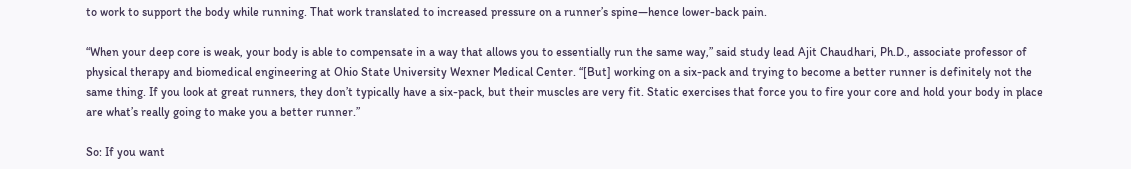to work to support the body while running. That work translated to increased pressure on a runner’s spine—hence lower-back pain.

“When your deep core is weak, your body is able to compensate in a way that allows you to essentially run the same way,” said study lead Ajit Chaudhari, Ph.D., associate professor of physical therapy and biomedical engineering at Ohio State University Wexner Medical Center. “[But] working on a six-pack and trying to become a better runner is definitely not the same thing. If you look at great runners, they don’t typically have a six-pack, but their muscles are very fit. Static exercises that force you to fire your core and hold your body in place are what’s really going to make you a better runner.”

So: If you want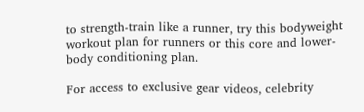to strength-train like a runner, try this bodyweight workout plan for runners or this core and lower-body conditioning plan.

For access to exclusive gear videos, celebrity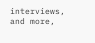interviews, and more,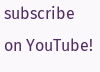subscribe on YouTube!